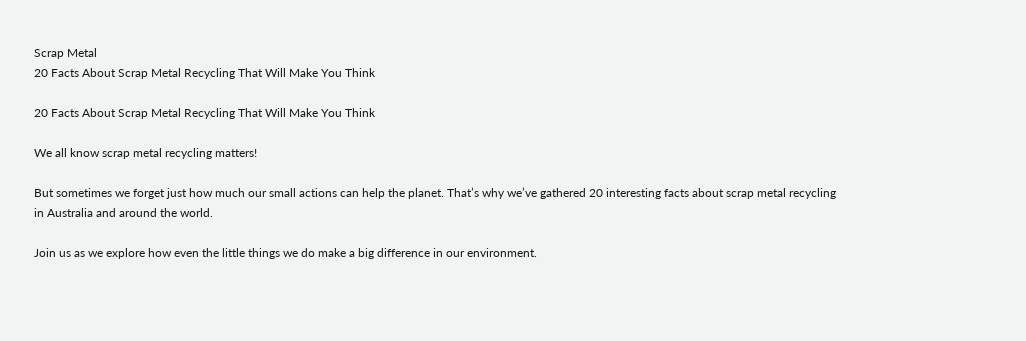Scrap Metal
20 Facts About Scrap Metal Recycling That Will Make You Think

20 Facts About Scrap Metal Recycling That Will Make You Think

We all know scrap metal recycling matters!

But sometimes we forget just how much our small actions can help the planet. That’s why we’ve gathered 20 interesting facts about scrap metal recycling in Australia and around the world.

Join us as we explore how even the little things we do make a big difference in our environment.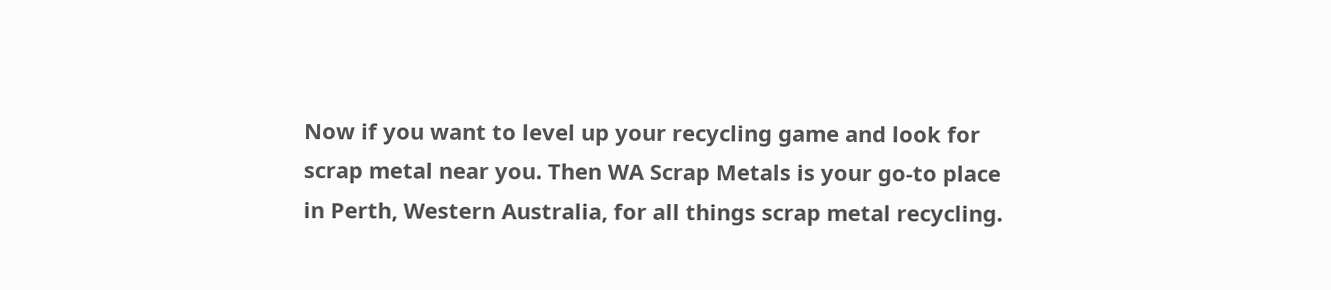Now if you want to level up your recycling game and look for scrap metal near you. Then WA Scrap Metals is your go-to place in Perth, Western Australia, for all things scrap metal recycling.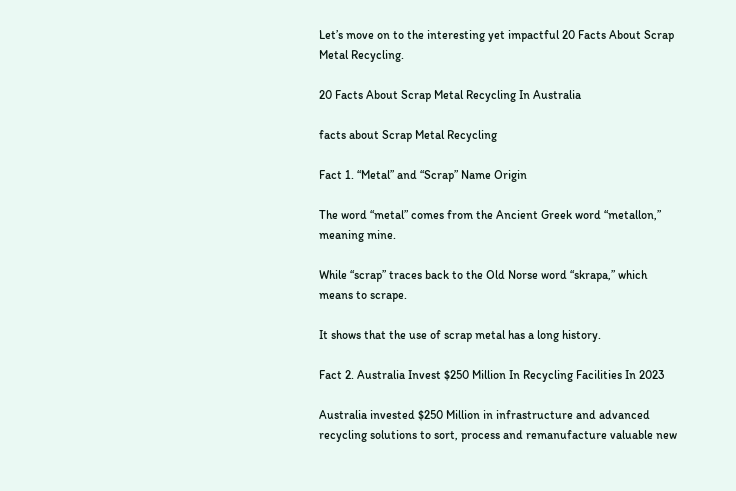Let’s move on to the interesting yet impactful 20 Facts About Scrap Metal Recycling.

20 Facts About Scrap Metal Recycling In Australia

facts about Scrap Metal Recycling

Fact 1. “Metal” and “Scrap” Name Origin

The word “metal” comes from the Ancient Greek word “metallon,” meaning mine.

While “scrap” traces back to the Old Norse word “skrapa,” which means to scrape.

It shows that the use of scrap metal has a long history.

Fact 2. Australia Invest $250 Million In Recycling Facilities In 2023

Australia invested $250 Million in infrastructure and advanced recycling solutions to sort, process and remanufacture valuable new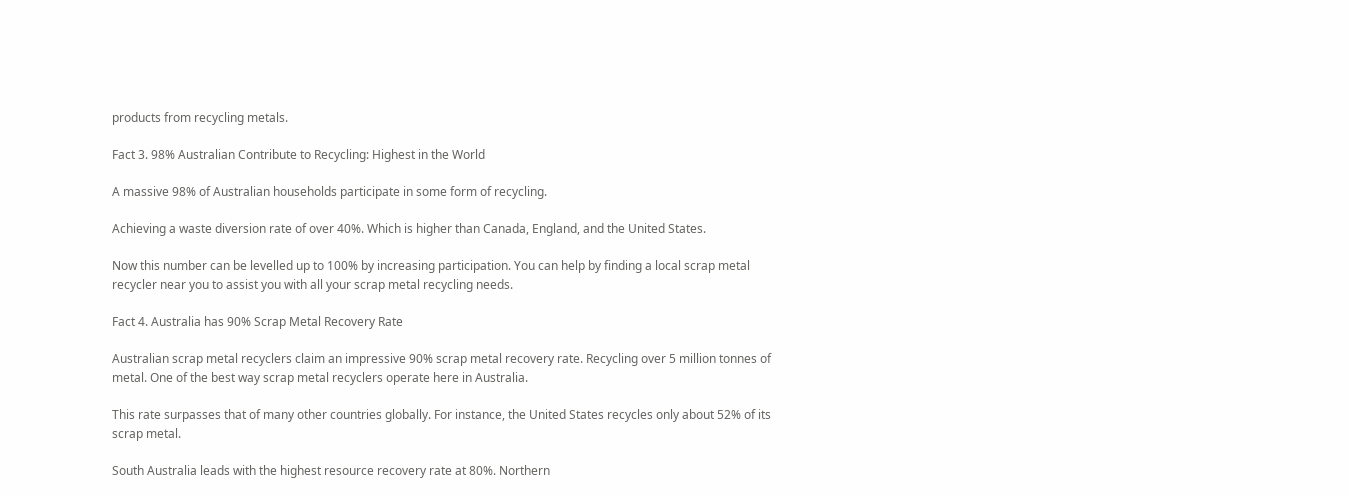products from recycling metals.

Fact 3. 98% Australian Contribute to Recycling: Highest in the World

A massive 98% of Australian households participate in some form of recycling.

Achieving a waste diversion rate of over 40%. Which is higher than Canada, England, and the United States.

Now this number can be levelled up to 100% by increasing participation. You can help by finding a local scrap metal recycler near you to assist you with all your scrap metal recycling needs.

Fact 4. Australia has 90% Scrap Metal Recovery Rate

Australian scrap metal recyclers claim an impressive 90% scrap metal recovery rate. Recycling over 5 million tonnes of metal. One of the best way scrap metal recyclers operate here in Australia.

This rate surpasses that of many other countries globally. For instance, the United States recycles only about 52% of its scrap metal.

South Australia leads with the highest resource recovery rate at 80%. Northern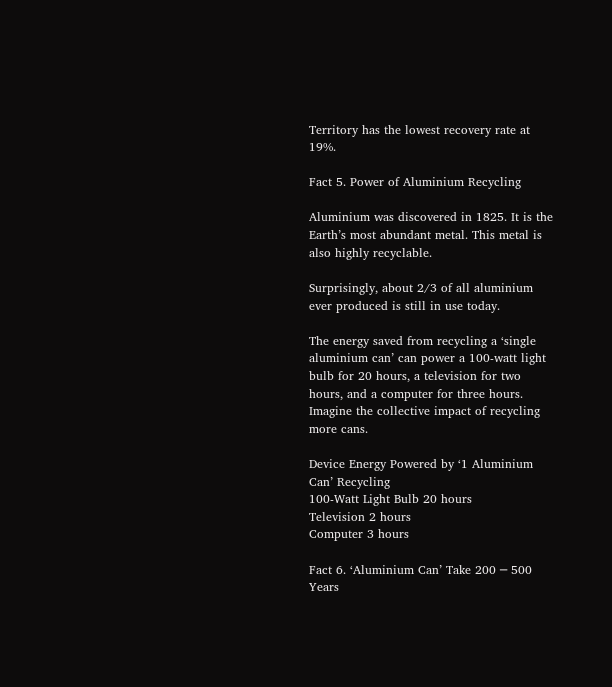Territory has the lowest recovery rate at 19%.

Fact 5. Power of Aluminium Recycling

Aluminium was discovered in 1825. It is the Earth’s most abundant metal. This metal is also highly recyclable.

Surprisingly, about 2/3 of all aluminium ever produced is still in use today.

The energy saved from recycling a ‘single aluminium can’ can power a 100-watt light bulb for 20 hours, a television for two hours, and a computer for three hours. Imagine the collective impact of recycling more cans.

Device Energy Powered by ‘1 Aluminium Can’ Recycling
100-Watt Light Bulb 20 hours
Television 2 hours
Computer 3 hours

Fact 6. ‘Aluminium Can’ Take 200 ─ 500 Years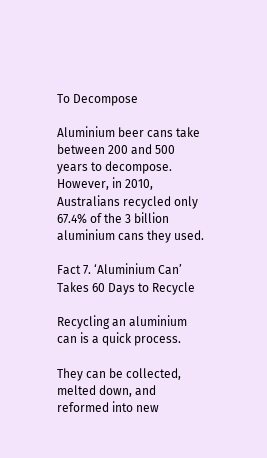To Decompose

Aluminium beer cans take between 200 and 500 years to decompose. However, in 2010, Australians recycled only 67.4% of the 3 billion aluminium cans they used.

Fact 7. ‘Aluminium Can’ Takes 60 Days to Recycle

Recycling an aluminium can is a quick process.

They can be collected, melted down, and reformed into new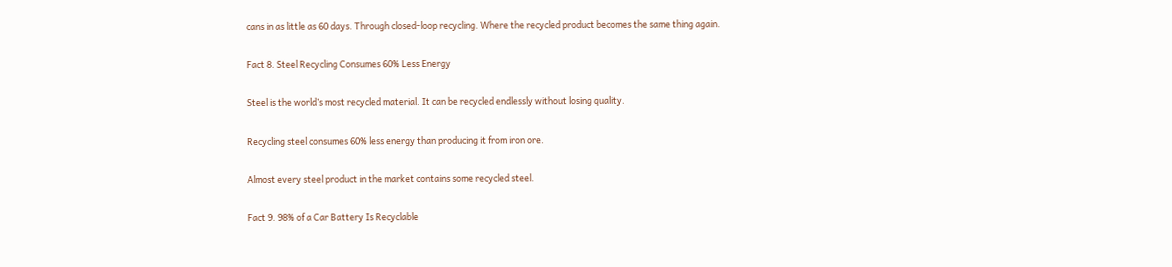cans in as little as 60 days. Through closed-loop recycling. Where the recycled product becomes the same thing again.

Fact 8. Steel Recycling Consumes 60% Less Energy

Steel is the world’s most recycled material. It can be recycled endlessly without losing quality.

Recycling steel consumes 60% less energy than producing it from iron ore.

Almost every steel product in the market contains some recycled steel.

Fact 9. 98% of a Car Battery Is Recyclable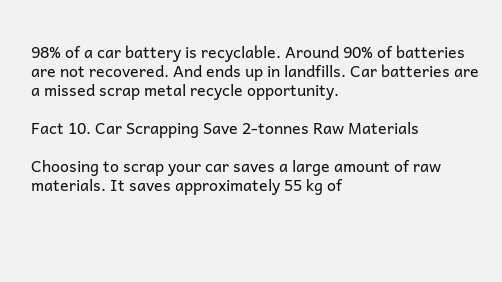98% of a car battery is recyclable. Around 90% of batteries are not recovered. And ends up in landfills. Car batteries are a missed scrap metal recycle opportunity.

Fact 10. Car Scrapping Save 2-tonnes Raw Materials

Choosing to scrap your car saves a large amount of raw materials. It saves approximately 55 kg of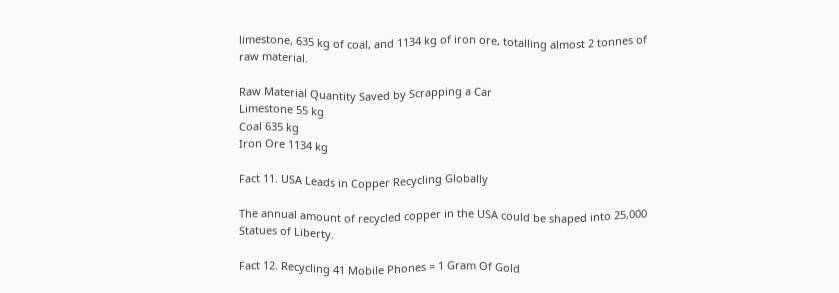limestone, 635 kg of coal, and 1134 kg of iron ore, totalling almost 2 tonnes of raw material.

Raw Material Quantity Saved by Scrapping a Car
Limestone 55 kg
Coal 635 kg
Iron Ore 1134 kg

Fact 11. USA Leads in Copper Recycling Globally

The annual amount of recycled copper in the USA could be shaped into 25,000 Statues of Liberty.

Fact 12. Recycling 41 Mobile Phones = 1 Gram Of Gold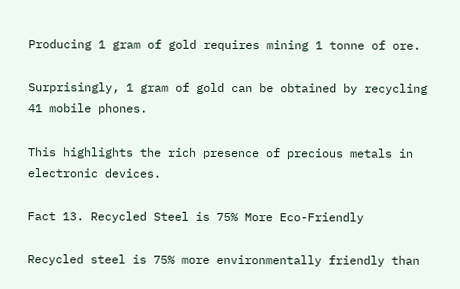Producing 1 gram of gold requires mining 1 tonne of ore.

Surprisingly, 1 gram of gold can be obtained by recycling 41 mobile phones.

This highlights the rich presence of precious metals in electronic devices.

Fact 13. Recycled Steel is 75% More Eco-Friendly

Recycled steel is 75% more environmentally friendly than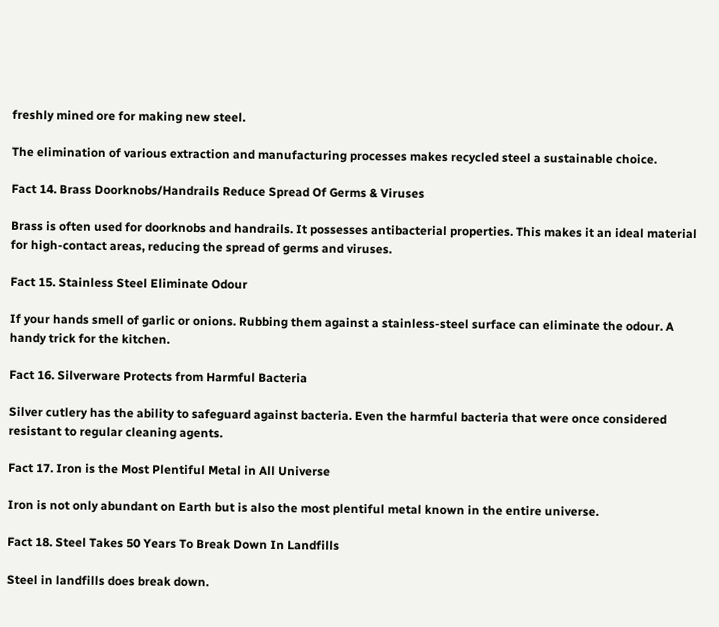freshly mined ore for making new steel.

The elimination of various extraction and manufacturing processes makes recycled steel a sustainable choice.

Fact 14. Brass Doorknobs/Handrails Reduce Spread Of Germs & Viruses

Brass is often used for doorknobs and handrails. It possesses antibacterial properties. This makes it an ideal material for high-contact areas, reducing the spread of germs and viruses.

Fact 15. Stainless Steel Eliminate Odour

If your hands smell of garlic or onions. Rubbing them against a stainless-steel surface can eliminate the odour. A handy trick for the kitchen.

Fact 16. Silverware Protects from Harmful Bacteria

Silver cutlery has the ability to safeguard against bacteria. Even the harmful bacteria that were once considered resistant to regular cleaning agents.

Fact 17. Iron is the Most Plentiful Metal in All Universe

Iron is not only abundant on Earth but is also the most plentiful metal known in the entire universe.

Fact 18. Steel Takes 50 Years To Break Down In Landfills

Steel in landfills does break down.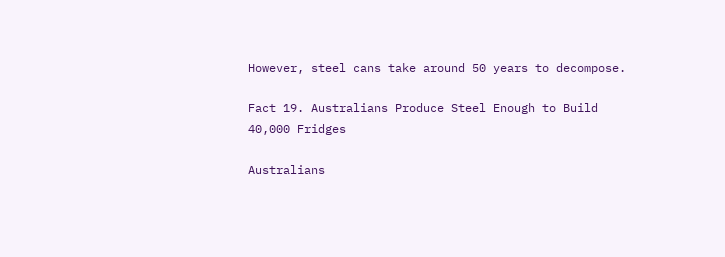However, steel cans take around 50 years to decompose.

Fact 19. Australians Produce Steel Enough to Build 40,000 Fridges

Australians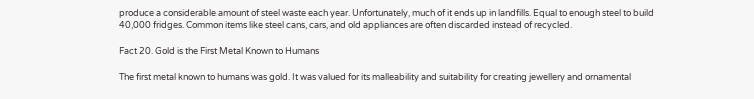produce a considerable amount of steel waste each year. Unfortunately, much of it ends up in landfills. Equal to enough steel to build 40,000 fridges. Common items like steel cans, cars, and old appliances are often discarded instead of recycled.

Fact 20. Gold is the First Metal Known to Humans

The first metal known to humans was gold. It was valued for its malleability and suitability for creating jewellery and ornamental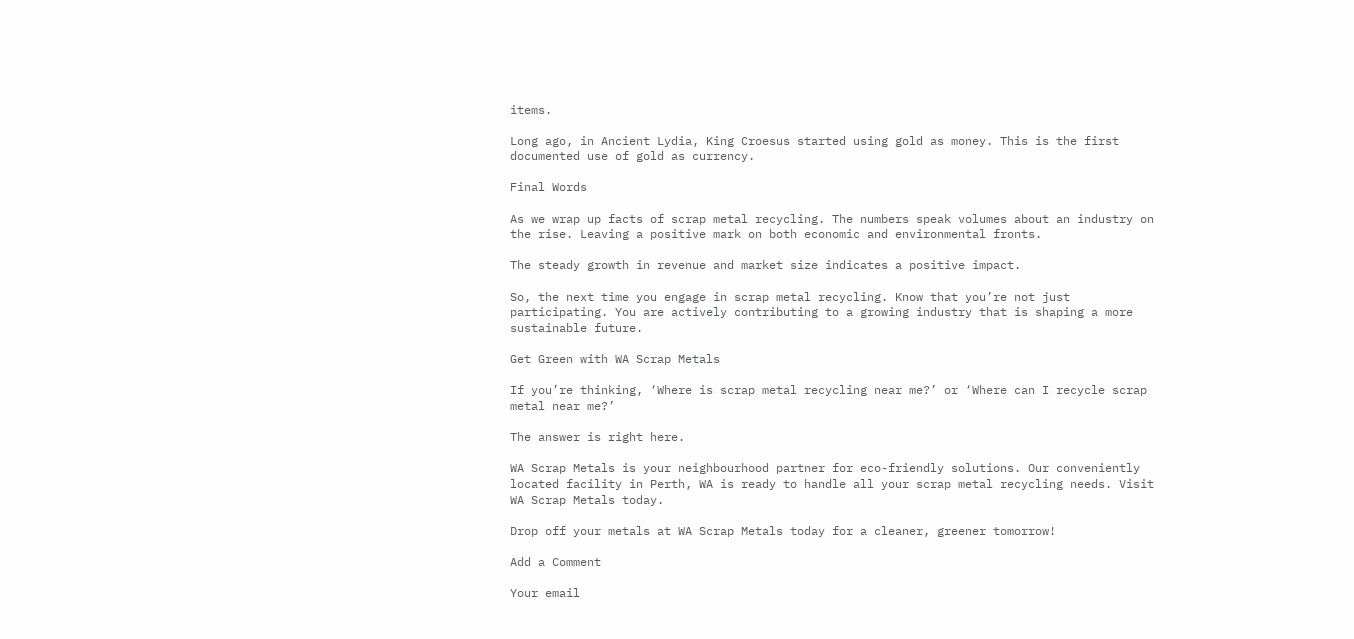items.

Long ago, in Ancient Lydia, King Croesus started using gold as money. This is the first documented use of gold as currency.

Final Words

As we wrap up facts of scrap metal recycling. The numbers speak volumes about an industry on the rise. Leaving a positive mark on both economic and environmental fronts.

The steady growth in revenue and market size indicates a positive impact.

So, the next time you engage in scrap metal recycling. Know that you’re not just participating. You are actively contributing to a growing industry that is shaping a more sustainable future.

Get Green with WA Scrap Metals

If you’re thinking, ‘Where is scrap metal recycling near me?’ or ‘Where can I recycle scrap metal near me?’

The answer is right here.

WA Scrap Metals is your neighbourhood partner for eco-friendly solutions. Our conveniently located facility in Perth, WA is ready to handle all your scrap metal recycling needs. Visit WA Scrap Metals today.

Drop off your metals at WA Scrap Metals today for a cleaner, greener tomorrow!

Add a Comment

Your email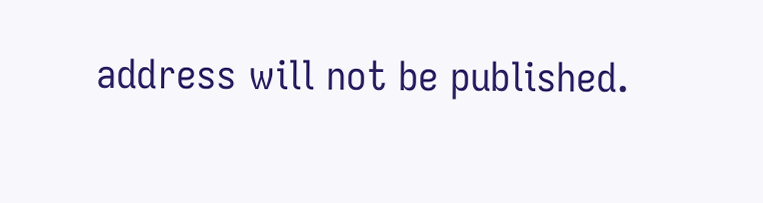address will not be published.